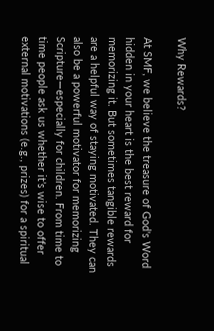Why Rewards?

At SMF, we believe the treasure of God's Word hidden in your heart is the best reward for memorizing it. But sometimes tangible rewards are a helpful way of staying motivated. They can also be a powerful motivator for memorizing Scripture—especially for children. From time to time people ask us whether it’s wise to offer external motivations (e.g., prizes) for a spiritual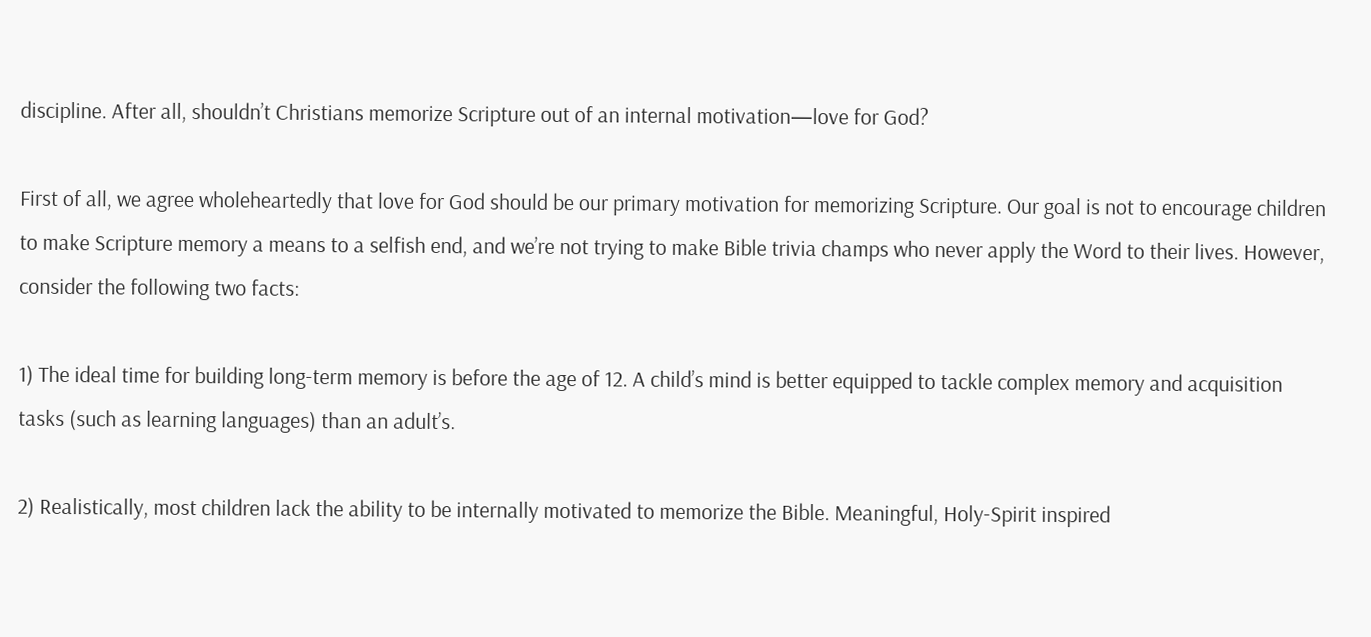discipline. After all, shouldn’t Christians memorize Scripture out of an internal motivation—love for God?

First of all, we agree wholeheartedly that love for God should be our primary motivation for memorizing Scripture. Our goal is not to encourage children to make Scripture memory a means to a selfish end, and we’re not trying to make Bible trivia champs who never apply the Word to their lives. However, consider the following two facts:

1) The ideal time for building long-term memory is before the age of 12. A child’s mind is better equipped to tackle complex memory and acquisition tasks (such as learning languages) than an adult’s.

2) Realistically, most children lack the ability to be internally motivated to memorize the Bible. Meaningful, Holy-Spirit inspired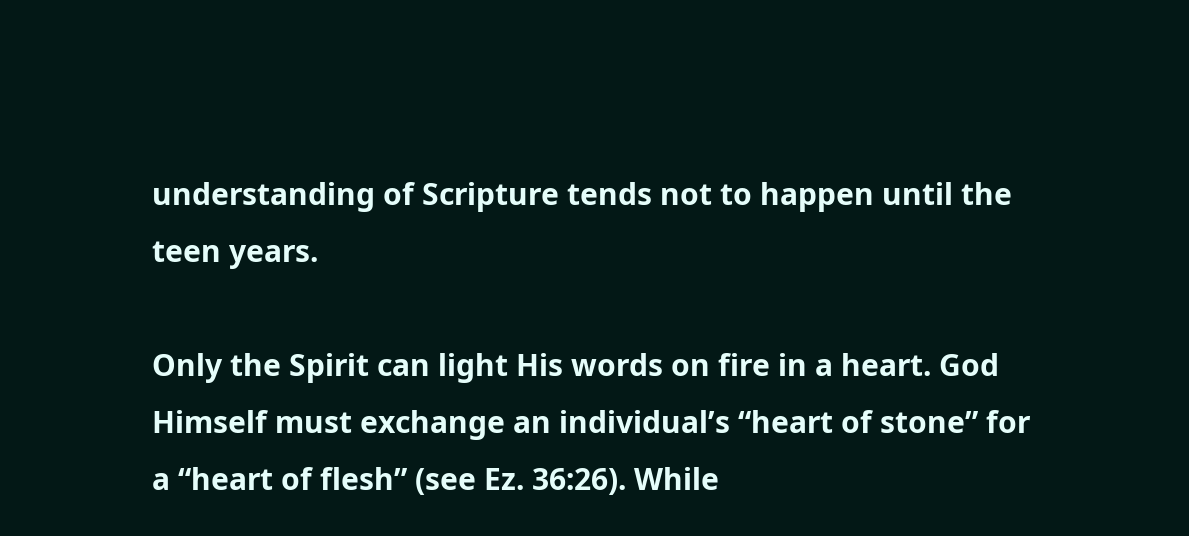understanding of Scripture tends not to happen until the teen years.

Only the Spirit can light His words on fire in a heart. God Himself must exchange an individual’s “heart of stone” for a “heart of flesh” (see Ez. 36:26). While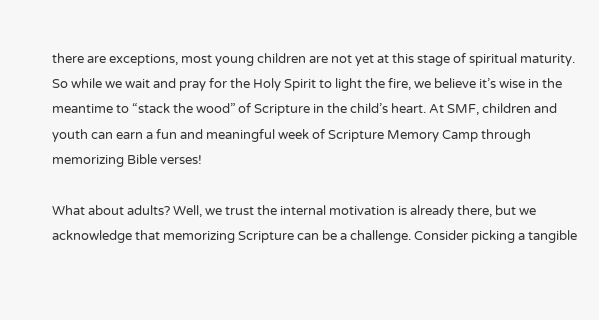there are exceptions, most young children are not yet at this stage of spiritual maturity. So while we wait and pray for the Holy Spirit to light the fire, we believe it’s wise in the meantime to “stack the wood” of Scripture in the child’s heart. At SMF, children and youth can earn a fun and meaningful week of Scripture Memory Camp through memorizing Bible verses!

What about adults? Well, we trust the internal motivation is already there, but we acknowledge that memorizing Scripture can be a challenge. Consider picking a tangible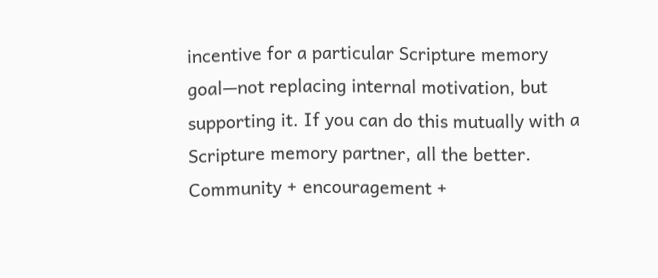incentive for a particular Scripture memory goal—not replacing internal motivation, but supporting it. If you can do this mutually with a Scripture memory partner, all the better. Community + encouragement +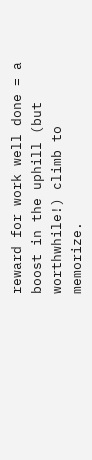reward for work well done = a boost in the uphill (but worthwhile!) climb to memorize.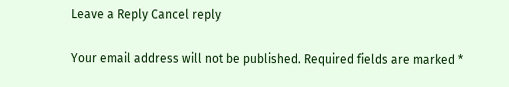Leave a Reply Cancel reply

Your email address will not be published. Required fields are marked *